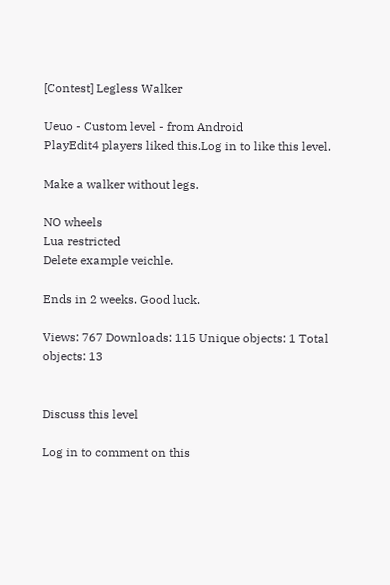[Contest] Legless Walker

Ueuo - Custom level - from Android
PlayEdit4 players liked this.Log in to like this level.

Make a walker without legs.

NO wheels
Lua restricted
Delete example veichle.

Ends in 2 weeks. Good luck.

Views: 767 Downloads: 115 Unique objects: 1 Total objects: 13


Discuss this level

Log in to comment on this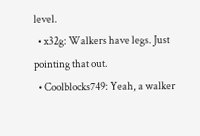level.
  • x32g: Walkers have legs. Just pointing that out.
  • Coolblocks749: Yeah, a walker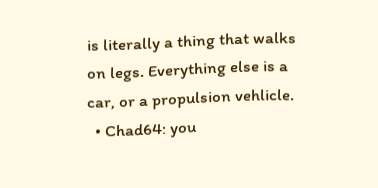is literally a thing that walks on legs. Everything else is a car, or a propulsion vehlicle.
  • Chad64: you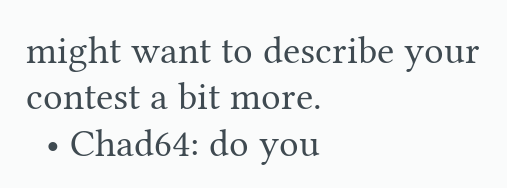might want to describe your contest a bit more.
  • Chad64: do you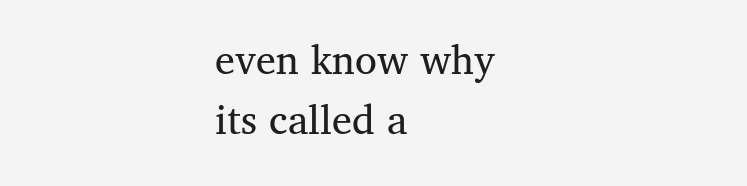even know why its called a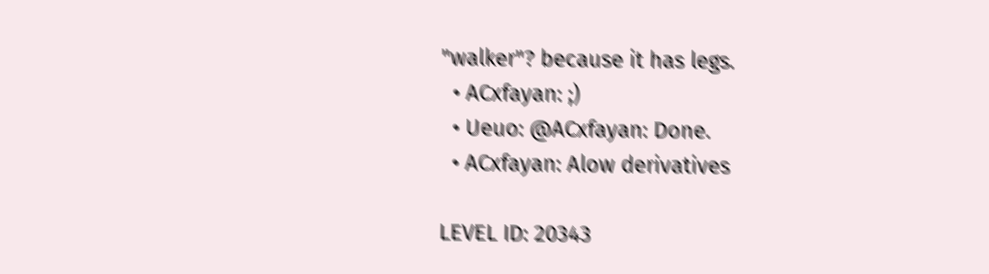"walker"? because it has legs.
  • ACxfayan: ;)
  • Ueuo: @ACxfayan: Done.
  • ACxfayan: Alow derivatives

LEVEL ID: 20343